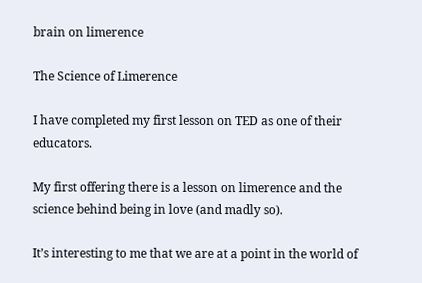brain on limerence

The Science of Limerence

I have completed my first lesson on TED as one of their educators.

My first offering there is a lesson on limerence and the science behind being in love (and madly so).

It’s interesting to me that we are at a point in the world of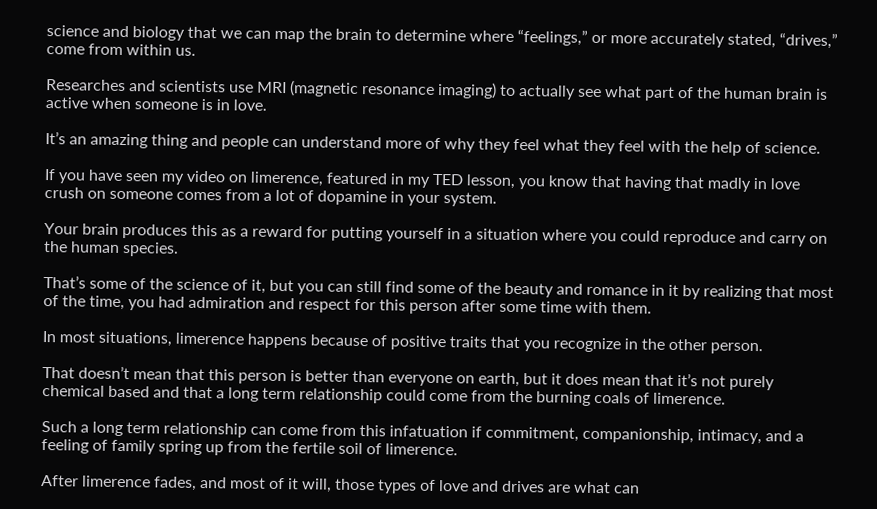science and biology that we can map the brain to determine where “feelings,” or more accurately stated, “drives,” come from within us.

Researches and scientists use MRI (magnetic resonance imaging) to actually see what part of the human brain is active when someone is in love.

It’s an amazing thing and people can understand more of why they feel what they feel with the help of science.

If you have seen my video on limerence, featured in my TED lesson, you know that having that madly in love crush on someone comes from a lot of dopamine in your system.

Your brain produces this as a reward for putting yourself in a situation where you could reproduce and carry on the human species.

That’s some of the science of it, but you can still find some of the beauty and romance in it by realizing that most of the time, you had admiration and respect for this person after some time with them.

In most situations, limerence happens because of positive traits that you recognize in the other person.

That doesn’t mean that this person is better than everyone on earth, but it does mean that it’s not purely chemical based and that a long term relationship could come from the burning coals of limerence.

Such a long term relationship can come from this infatuation if commitment, companionship, intimacy, and a feeling of family spring up from the fertile soil of limerence.

After limerence fades, and most of it will, those types of love and drives are what can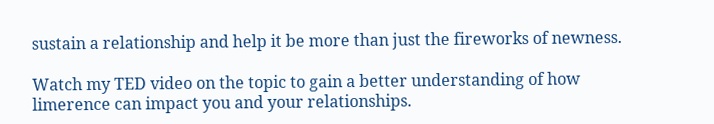sustain a relationship and help it be more than just the fireworks of newness.

Watch my TED video on the topic to gain a better understanding of how limerence can impact you and your relationships.